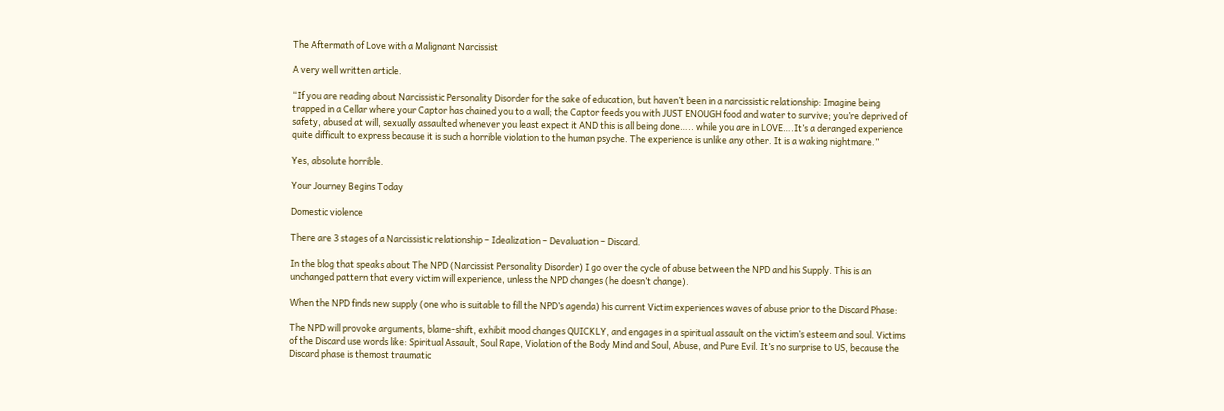The Aftermath of Love with a Malignant Narcissist

A very well written article.

“If you are reading about Narcissistic Personality Disorder for the sake of education, but haven’t been in a narcissistic relationship: Imagine being trapped in a Cellar where your Captor has chained you to a wall; the Captor feeds you with JUST ENOUGH food and water to survive; you’re deprived of safety, abused at will, sexually assaulted whenever you least expect it AND this is all being done….. while you are in LOVE….It’s a deranged experience quite difficult to express because it is such a horrible violation to the human psyche. The experience is unlike any other. It is a waking nightmare.”

Yes, absolute horrible.

Your Journey Begins Today

Domestic violence

There are 3 stages of a Narcissistic relationship – Idealization – Devaluation – Discard.

In the blog that speaks about The NPD (Narcissist Personality Disorder) I go over the cycle of abuse between the NPD and his Supply. This is an unchanged pattern that every victim will experience, unless the NPD changes (he doesn’t change).

When the NPD finds new supply (one who is suitable to fill the NPD’s agenda) his current Victim experiences waves of abuse prior to the Discard Phase:

The NPD will provoke arguments, blame-shift, exhibit mood changes QUICKLY, and engages in a spiritual assault on the victim’s esteem and soul. Victims of the Discard use words like: Spiritual Assault, Soul Rape, Violation of the Body Mind and Soul, Abuse, and Pure Evil. It’s no surprise to US, because the Discard phase is themost traumatic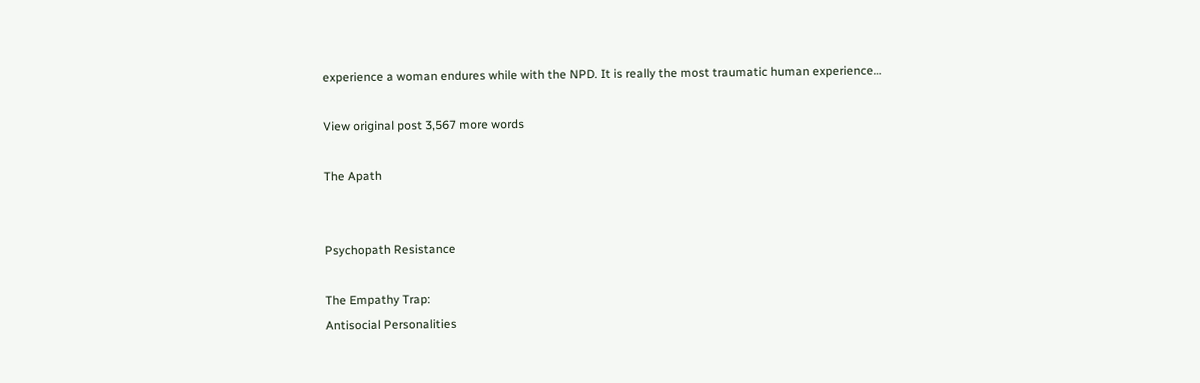experience a woman endures while with the NPD. It is really the most traumatic human experience…

View original post 3,567 more words

The Apath


Psychopath Resistance

The Empathy Trap:
Antisocial Personalities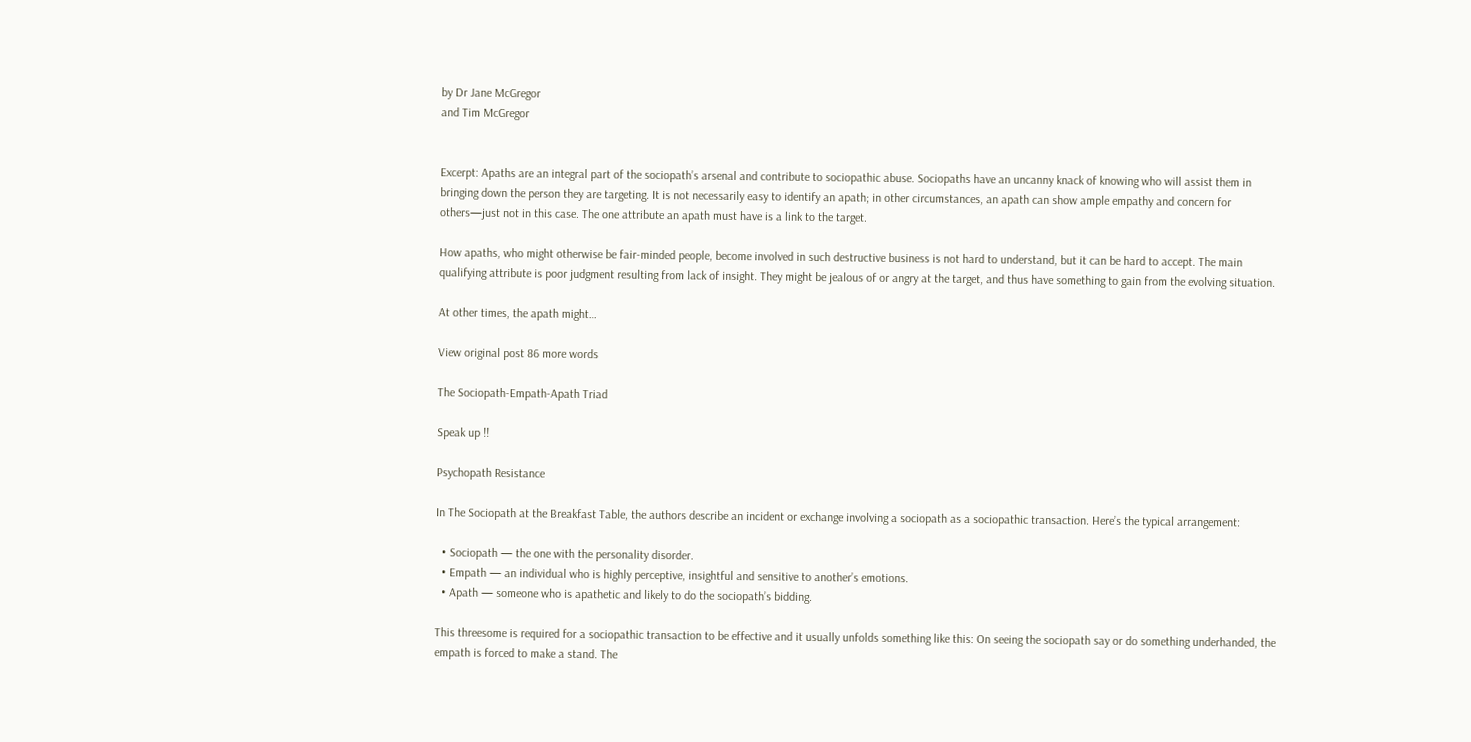by Dr Jane McGregor
and Tim McGregor


Excerpt: Apaths are an integral part of the sociopath’s arsenal and contribute to sociopathic abuse. Sociopaths have an uncanny knack of knowing who will assist them in bringing down the person they are targeting. It is not necessarily easy to identify an apath; in other circumstances, an apath can show ample empathy and concern for others—just not in this case. The one attribute an apath must have is a link to the target.

How apaths, who might otherwise be fair-minded people, become involved in such destructive business is not hard to understand, but it can be hard to accept. The main qualifying attribute is poor judgment resulting from lack of insight. They might be jealous of or angry at the target, and thus have something to gain from the evolving situation.

At other times, the apath might…

View original post 86 more words

The Sociopath-Empath-Apath Triad

Speak up !!

Psychopath Resistance

In The Sociopath at the Breakfast Table, the authors describe an incident or exchange involving a sociopath as a sociopathic transaction. Here’s the typical arrangement:

  • Sociopath — the one with the personality disorder.
  • Empath — an individual who is highly perceptive, insightful and sensitive to another’s emotions.
  • Apath — someone who is apathetic and likely to do the sociopath’s bidding.

This threesome is required for a sociopathic transaction to be effective and it usually unfolds something like this: On seeing the sociopath say or do something underhanded, the empath is forced to make a stand. The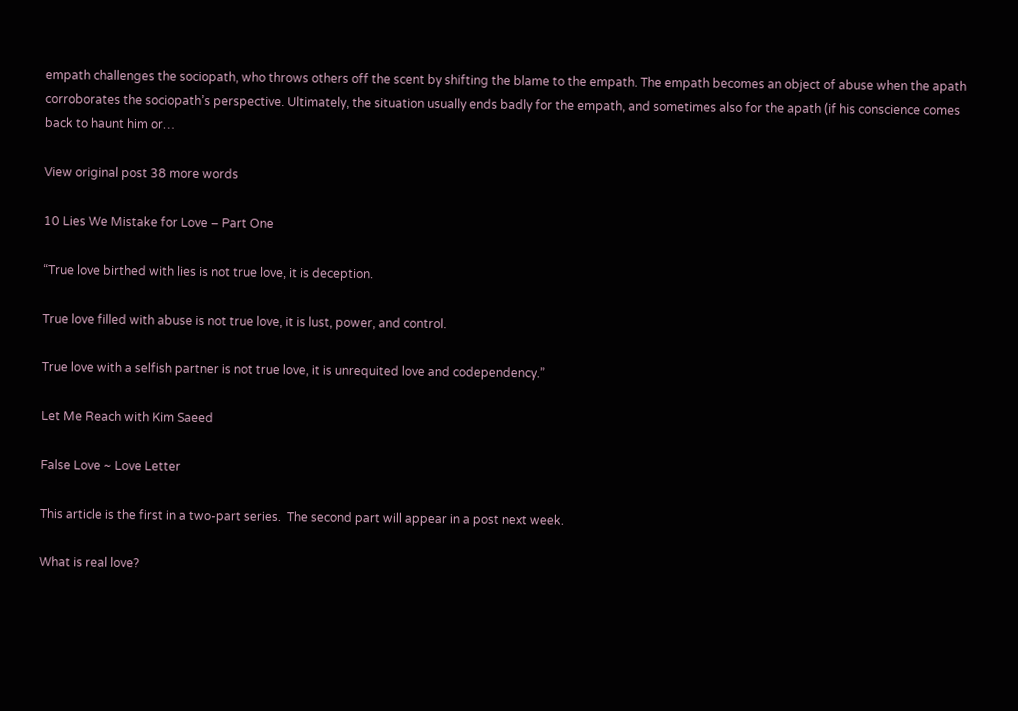empath challenges the sociopath, who throws others off the scent by shifting the blame to the empath. The empath becomes an object of abuse when the apath corroborates the sociopath’s perspective. Ultimately, the situation usually ends badly for the empath, and sometimes also for the apath (if his conscience comes back to haunt him or…

View original post 38 more words

10 Lies We Mistake for Love – Part One

“True love birthed with lies is not true love, it is deception.

True love filled with abuse is not true love, it is lust, power, and control.

True love with a selfish partner is not true love, it is unrequited love and codependency.”

Let Me Reach with Kim Saeed

False Love ~ Love Letter

This article is the first in a two-part series.  The second part will appear in a post next week.

What is real love?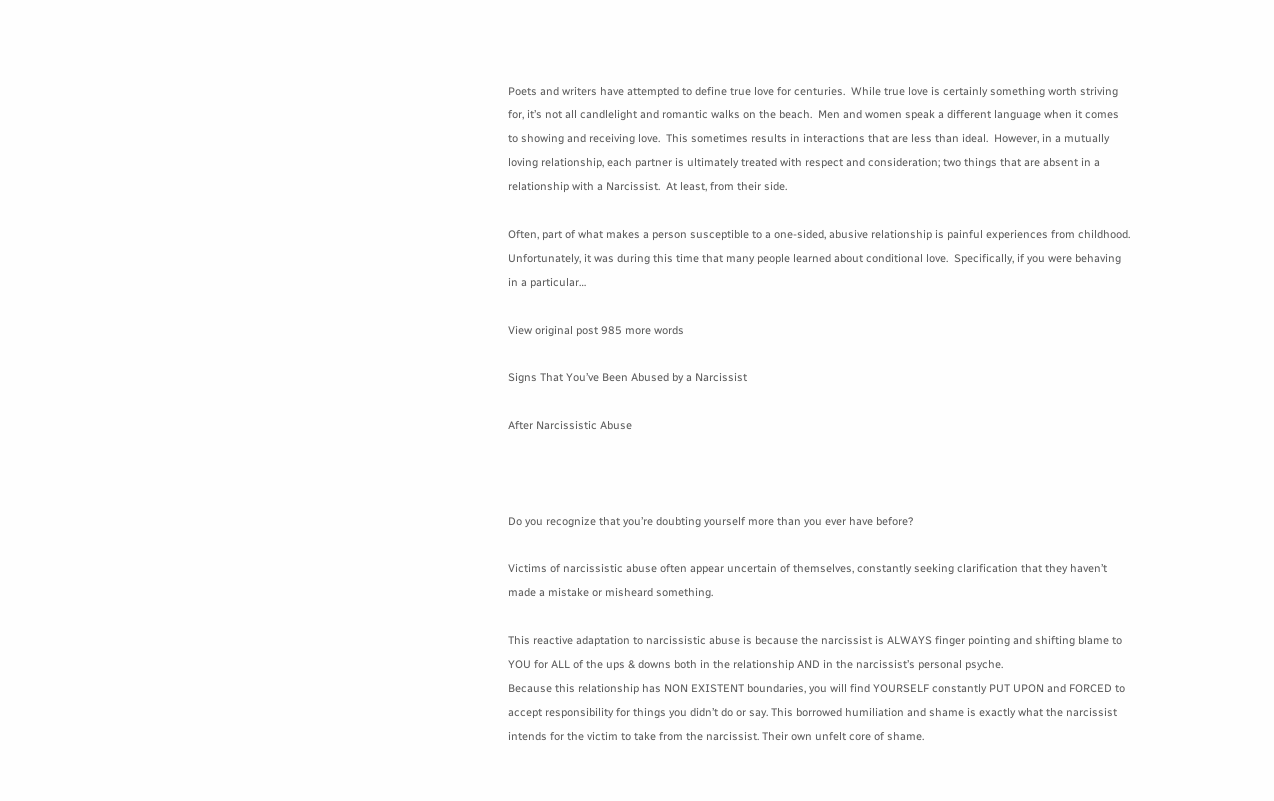Poets and writers have attempted to define true love for centuries.  While true love is certainly something worth striving for, it’s not all candlelight and romantic walks on the beach.  Men and women speak a different language when it comes to showing and receiving love.  This sometimes results in interactions that are less than ideal.  However, in a mutually loving relationship, each partner is ultimately treated with respect and consideration; two things that are absent in a relationship with a Narcissist.  At least, from their side.

Often, part of what makes a person susceptible to a one-sided, abusive relationship is painful experiences from childhood.  Unfortunately, it was during this time that many people learned about conditional love.  Specifically, if you were behaving in a particular…

View original post 985 more words

Signs That You’ve Been Abused by a Narcissist

After Narcissistic Abuse



Do you recognize that you’re doubting yourself more than you ever have before?

Victims of narcissistic abuse often appear uncertain of themselves, constantly seeking clarification that they haven’t made a mistake or misheard something.

This reactive adaptation to narcissistic abuse is because the narcissist is ALWAYS finger pointing and shifting blame to YOU for ALL of the ups & downs both in the relationship AND in the narcissist’s personal psyche.
Because this relationship has NON EXISTENT boundaries, you will find YOURSELF constantly PUT UPON and FORCED to accept responsibility for things you didn’t do or say. This borrowed humiliation and shame is exactly what the narcissist intends for the victim to take from the narcissist. Their own unfelt core of shame.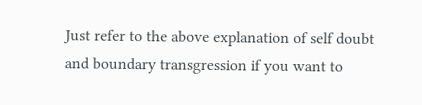Just refer to the above explanation of self doubt and boundary transgression if you want to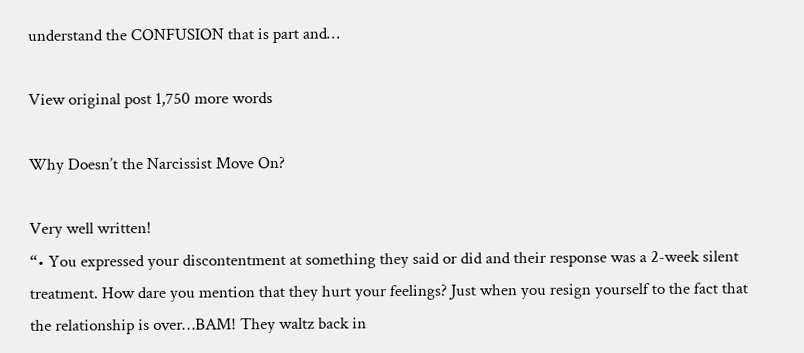understand the CONFUSION that is part and…

View original post 1,750 more words

Why Doesn’t the Narcissist Move On?

Very well written!
“• You expressed your discontentment at something they said or did and their response was a 2-week silent treatment. How dare you mention that they hurt your feelings? Just when you resign yourself to the fact that the relationship is over…BAM! They waltz back in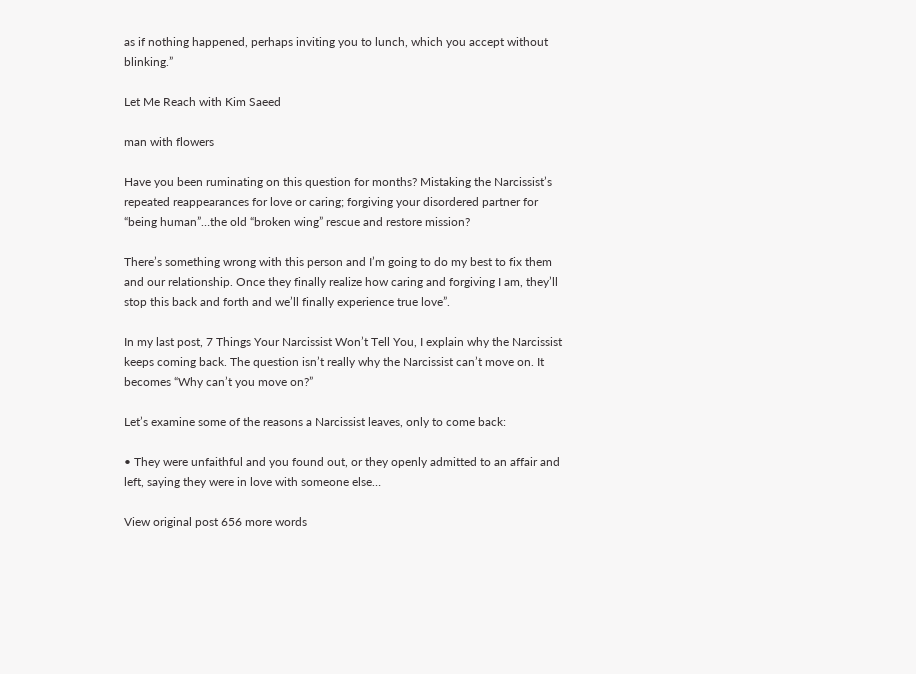as if nothing happened, perhaps inviting you to lunch, which you accept without blinking.”

Let Me Reach with Kim Saeed

man with flowers

Have you been ruminating on this question for months? Mistaking the Narcissist’s repeated reappearances for love or caring; forgiving your disordered partner for “being human”…the old “broken wing” rescue and restore mission?

There’s something wrong with this person and I’m going to do my best to fix them and our relationship. Once they finally realize how caring and forgiving I am, they’ll stop this back and forth and we’ll finally experience true love”.

In my last post, 7 Things Your Narcissist Won’t Tell You, I explain why the Narcissist keeps coming back. The question isn’t really why the Narcissist can’t move on. It becomes “Why can’t you move on?”

Let’s examine some of the reasons a Narcissist leaves, only to come back:

• They were unfaithful and you found out, or they openly admitted to an affair and left, saying they were in love with someone else…

View original post 656 more words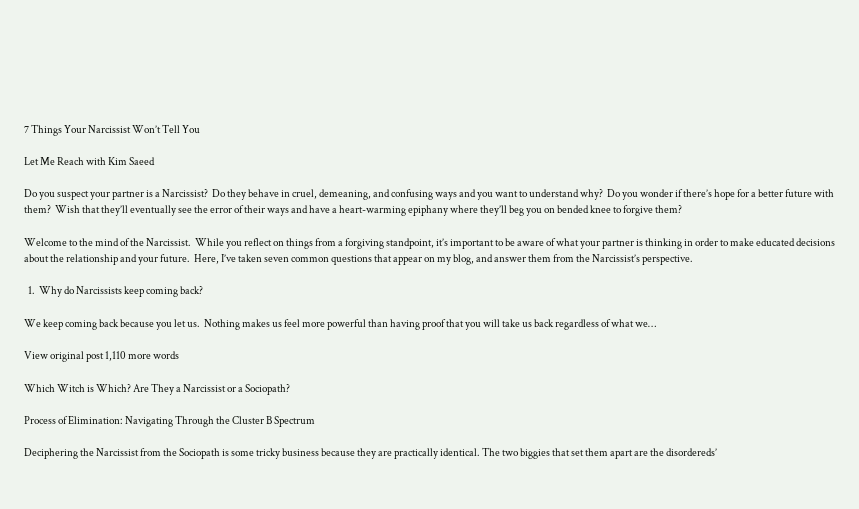7 Things Your Narcissist Won’t Tell You

Let Me Reach with Kim Saeed

Do you suspect your partner is a Narcissist?  Do they behave in cruel, demeaning, and confusing ways and you want to understand why?  Do you wonder if there’s hope for a better future with them?  Wish that they’ll eventually see the error of their ways and have a heart-warming epiphany where they’ll beg you on bended knee to forgive them?

Welcome to the mind of the Narcissist.  While you reflect on things from a forgiving standpoint, it’s important to be aware of what your partner is thinking in order to make educated decisions about the relationship and your future.  Here, I’ve taken seven common questions that appear on my blog, and answer them from the Narcissist’s perspective.

  1.  Why do Narcissists keep coming back?

We keep coming back because you let us.  Nothing makes us feel more powerful than having proof that you will take us back regardless of what we…

View original post 1,110 more words

Which Witch is Which? Are They a Narcissist or a Sociopath?

Process of Elimination: Navigating Through the Cluster B Spectrum

Deciphering the Narcissist from the Sociopath is some tricky business because they are practically identical. The two biggies that set them apart are the disordereds’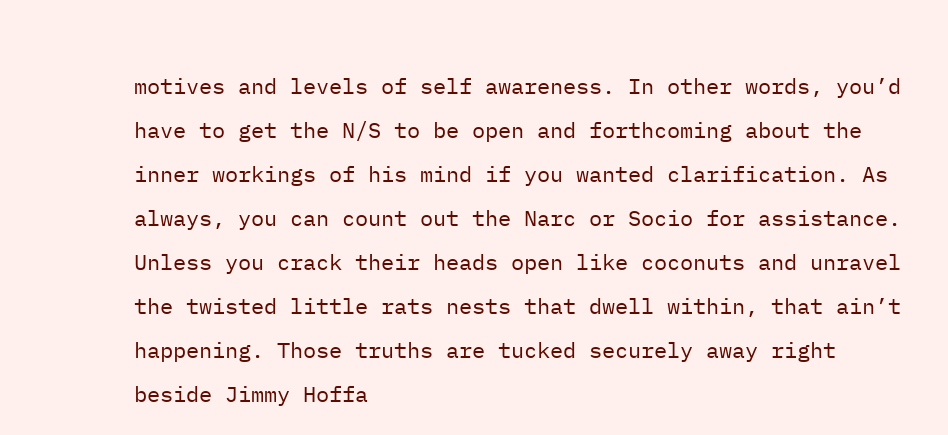motives and levels of self awareness. In other words, you’d have to get the N/S to be open and forthcoming about the inner workings of his mind if you wanted clarification. As always, you can count out the Narc or Socio for assistance. Unless you crack their heads open like coconuts and unravel the twisted little rats nests that dwell within, that ain’t happening. Those truths are tucked securely away right beside Jimmy Hoffa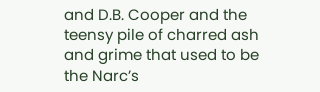and D.B. Cooper and the teensy pile of charred ash and grime that used to be the Narc’s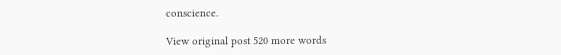conscience.

View original post 520 more words